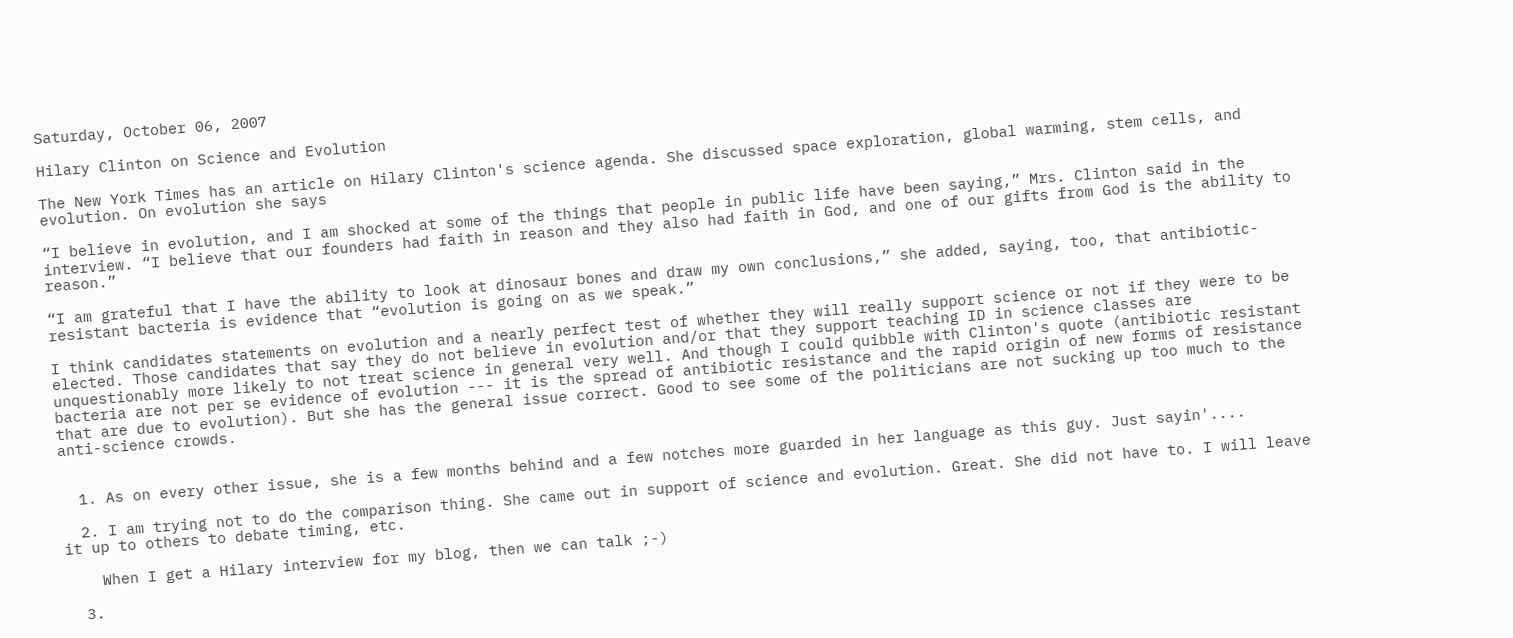Saturday, October 06, 2007

Hilary Clinton on Science and Evolution

The New York Times has an article on Hilary Clinton's science agenda. She discussed space exploration, global warming, stem cells, and evolution. On evolution she says

“I believe in evolution, and I am shocked at some of the things that people in public life have been saying,” Mrs. Clinton said in the interview. “I believe that our founders had faith in reason and they also had faith in God, and one of our gifts from God is the ability to reason.”

“I am grateful that I have the ability to look at dinosaur bones and draw my own conclusions,” she added, saying, too, that antibiotic-resistant bacteria is evidence that “evolution is going on as we speak.”

I think candidates statements on evolution and a nearly perfect test of whether they will really support science or not if they were to be elected. Those candidates that say they do not believe in evolution and/or that they support teaching ID in science classes are unquestionably more likely to not treat science in general very well. And though I could quibble with Clinton's quote (antibiotic resistant bacteria are not per se evidence of evolution --- it is the spread of antibiotic resistance and the rapid origin of new forms of resistance that are due to evolution). But she has the general issue correct. Good to see some of the politicians are not sucking up too much to the anti-science crowds.


  1. As on every other issue, she is a few months behind and a few notches more guarded in her language as this guy. Just sayin'....

  2. I am trying not to do the comparison thing. She came out in support of science and evolution. Great. She did not have to. I will leave it up to others to debate timing, etc.

    When I get a Hilary interview for my blog, then we can talk ;-)

  3.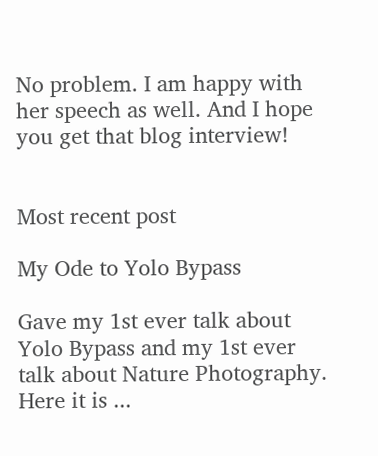No problem. I am happy with her speech as well. And I hope you get that blog interview!


Most recent post

My Ode to Yolo Bypass

Gave my 1st ever talk about Yolo Bypass and my 1st ever talk about Nature Photography. Here it is ...